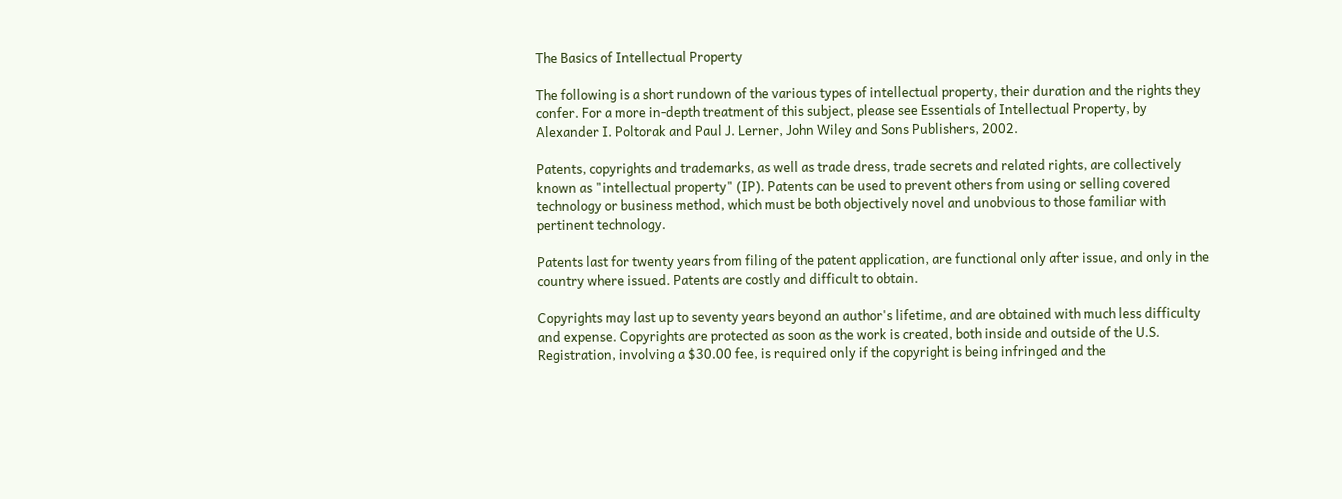The Basics of Intellectual Property

The following is a short rundown of the various types of intellectual property, their duration and the rights they confer. For a more in-depth treatment of this subject, please see Essentials of Intellectual Property, by Alexander I. Poltorak and Paul J. Lerner, John Wiley and Sons Publishers, 2002.

Patents, copyrights and trademarks, as well as trade dress, trade secrets and related rights, are collectively known as "intellectual property" (IP). Patents can be used to prevent others from using or selling covered technology or business method, which must be both objectively novel and unobvious to those familiar with pertinent technology.

Patents last for twenty years from filing of the patent application, are functional only after issue, and only in the country where issued. Patents are costly and difficult to obtain.

Copyrights may last up to seventy years beyond an author's lifetime, and are obtained with much less difficulty and expense. Copyrights are protected as soon as the work is created, both inside and outside of the U.S. Registration, involving a $30.00 fee, is required only if the copyright is being infringed and the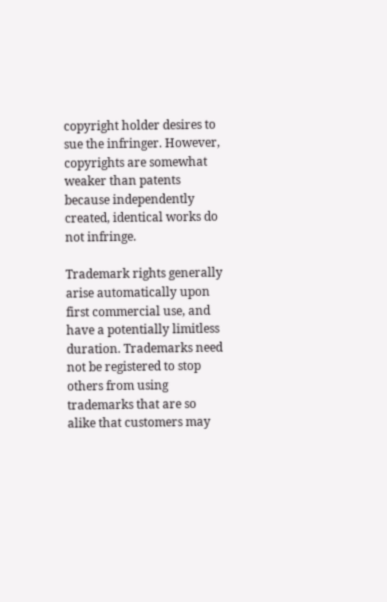copyright holder desires to sue the infringer. However, copyrights are somewhat weaker than patents because independently created, identical works do not infringe.

Trademark rights generally arise automatically upon first commercial use, and have a potentially limitless duration. Trademarks need not be registered to stop others from using trademarks that are so alike that customers may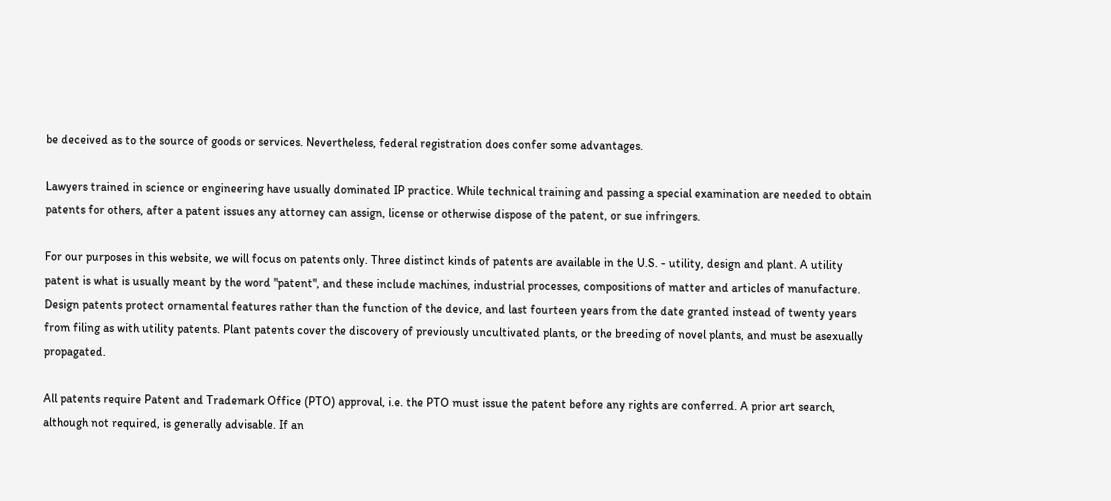be deceived as to the source of goods or services. Nevertheless, federal registration does confer some advantages.

Lawyers trained in science or engineering have usually dominated IP practice. While technical training and passing a special examination are needed to obtain patents for others, after a patent issues any attorney can assign, license or otherwise dispose of the patent, or sue infringers.

For our purposes in this website, we will focus on patents only. Three distinct kinds of patents are available in the U.S. - utility, design and plant. A utility patent is what is usually meant by the word "patent", and these include machines, industrial processes, compositions of matter and articles of manufacture. Design patents protect ornamental features rather than the function of the device, and last fourteen years from the date granted instead of twenty years from filing as with utility patents. Plant patents cover the discovery of previously uncultivated plants, or the breeding of novel plants, and must be asexually propagated.

All patents require Patent and Trademark Office (PTO) approval, i.e. the PTO must issue the patent before any rights are conferred. A prior art search, although not required, is generally advisable. If an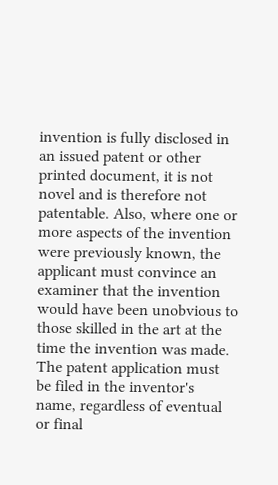invention is fully disclosed in an issued patent or other printed document, it is not novel and is therefore not patentable. Also, where one or more aspects of the invention were previously known, the applicant must convince an examiner that the invention would have been unobvious to those skilled in the art at the time the invention was made. The patent application must be filed in the inventor's name, regardless of eventual or final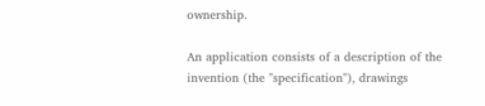ownership.

An application consists of a description of the invention (the "specification"), drawings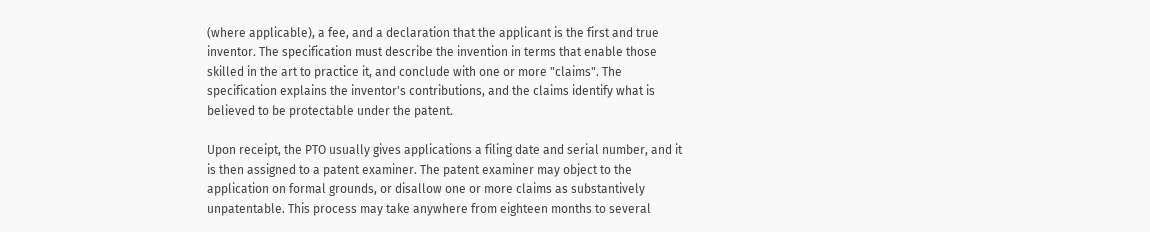(where applicable), a fee, and a declaration that the applicant is the first and true inventor. The specification must describe the invention in terms that enable those skilled in the art to practice it, and conclude with one or more "claims". The specification explains the inventor's contributions, and the claims identify what is believed to be protectable under the patent.

Upon receipt, the PTO usually gives applications a filing date and serial number, and it is then assigned to a patent examiner. The patent examiner may object to the application on formal grounds, or disallow one or more claims as substantively unpatentable. This process may take anywhere from eighteen months to several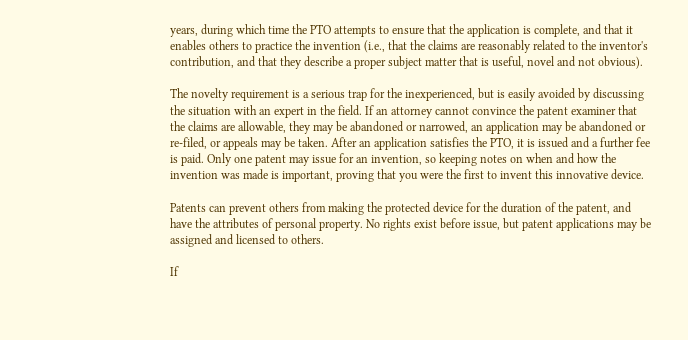years, during which time the PTO attempts to ensure that the application is complete, and that it enables others to practice the invention (i.e., that the claims are reasonably related to the inventor's contribution, and that they describe a proper subject matter that is useful, novel and not obvious).

The novelty requirement is a serious trap for the inexperienced, but is easily avoided by discussing the situation with an expert in the field. If an attorney cannot convince the patent examiner that the claims are allowable, they may be abandoned or narrowed, an application may be abandoned or re-filed, or appeals may be taken. After an application satisfies the PTO, it is issued and a further fee is paid. Only one patent may issue for an invention, so keeping notes on when and how the invention was made is important, proving that you were the first to invent this innovative device.

Patents can prevent others from making the protected device for the duration of the patent, and have the attributes of personal property. No rights exist before issue, but patent applications may be assigned and licensed to others.

If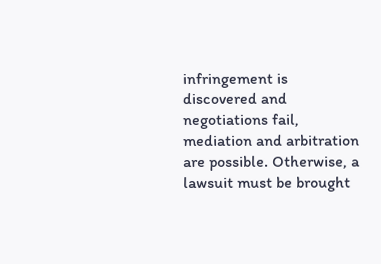infringement is discovered and negotiations fail, mediation and arbitration are possible. Otherwise, a lawsuit must be brought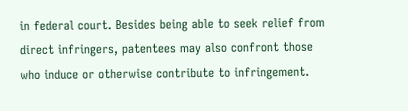in federal court. Besides being able to seek relief from direct infringers, patentees may also confront those who induce or otherwise contribute to infringement.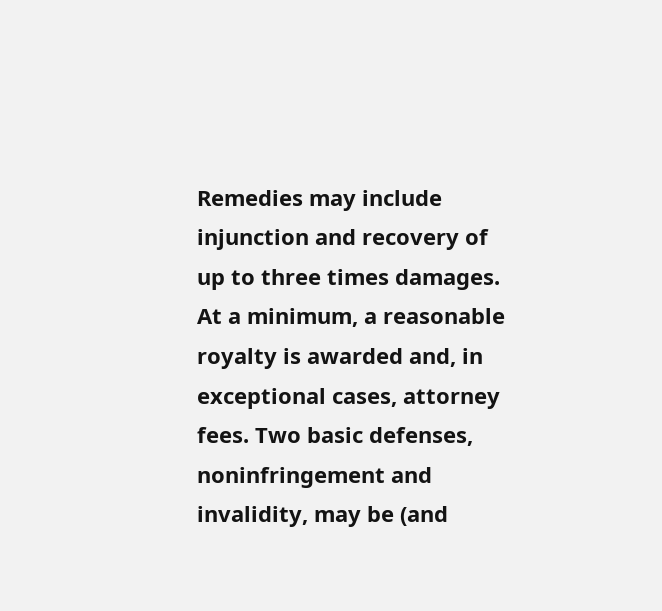Remedies may include injunction and recovery of up to three times damages. At a minimum, a reasonable royalty is awarded and, in exceptional cases, attorney fees. Two basic defenses, noninfringement and invalidity, may be (and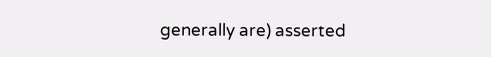generally are) asserted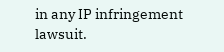in any IP infringement lawsuit.